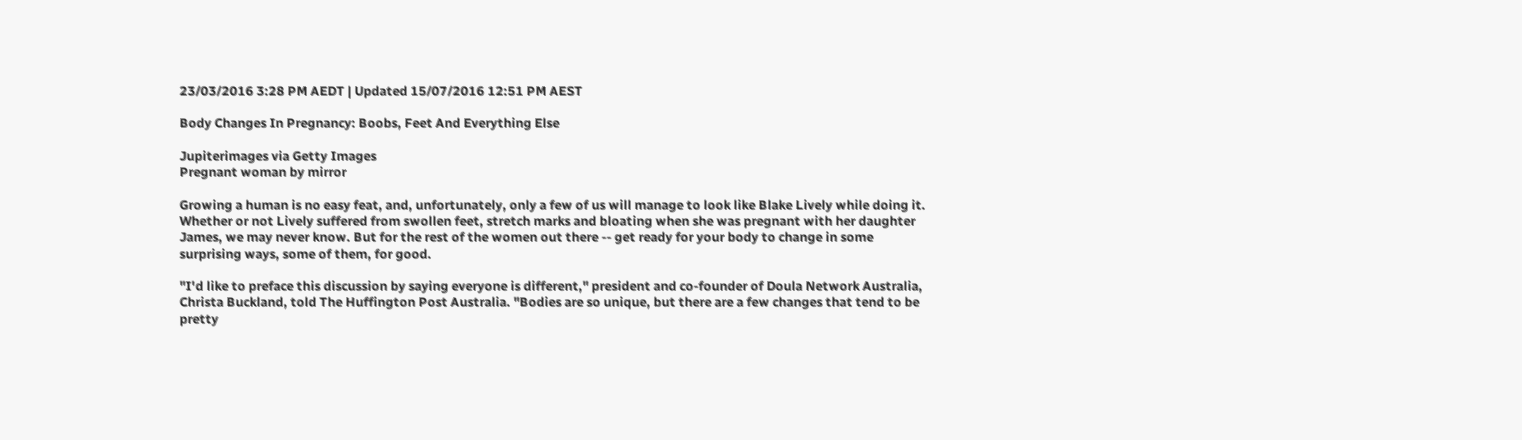23/03/2016 3:28 PM AEDT | Updated 15/07/2016 12:51 PM AEST

Body Changes In Pregnancy: Boobs, Feet And Everything Else

Jupiterimages via Getty Images
Pregnant woman by mirror

Growing a human is no easy feat, and, unfortunately, only a few of us will manage to look like Blake Lively while doing it. Whether or not Lively suffered from swollen feet, stretch marks and bloating when she was pregnant with her daughter James, we may never know. But for the rest of the women out there -- get ready for your body to change in some surprising ways, some of them, for good.

"I'd like to preface this discussion by saying everyone is different," president and co-founder of Doula Network Australia, Christa Buckland, told The Huffington Post Australia. "Bodies are so unique, but there are a few changes that tend to be pretty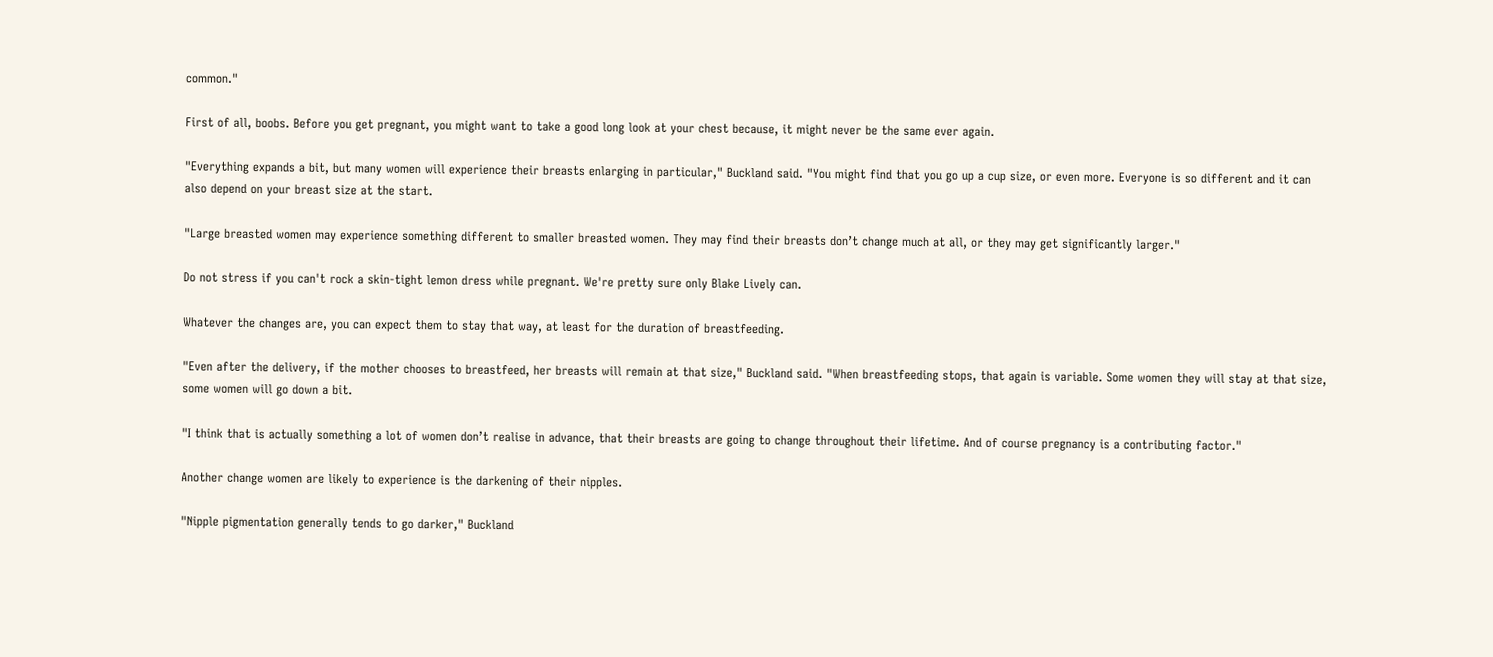common."

First of all, boobs. Before you get pregnant, you might want to take a good long look at your chest because, it might never be the same ever again.

"Everything expands a bit, but many women will experience their breasts enlarging in particular," Buckland said. "You might find that you go up a cup size, or even more. Everyone is so different and it can also depend on your breast size at the start.

"Large breasted women may experience something different to smaller breasted women. They may find their breasts don’t change much at all, or they may get significantly larger."

Do not stress if you can't rock a skin-tight lemon dress while pregnant. We're pretty sure only Blake Lively can.

Whatever the changes are, you can expect them to stay that way, at least for the duration of breastfeeding.

"Even after the delivery, if the mother chooses to breastfeed, her breasts will remain at that size," Buckland said. "When breastfeeding stops, that again is variable. Some women they will stay at that size, some women will go down a bit.

"I think that is actually something a lot of women don’t realise in advance, that their breasts are going to change throughout their lifetime. And of course pregnancy is a contributing factor."

Another change women are likely to experience is the darkening of their nipples.

"Nipple pigmentation generally tends to go darker," Buckland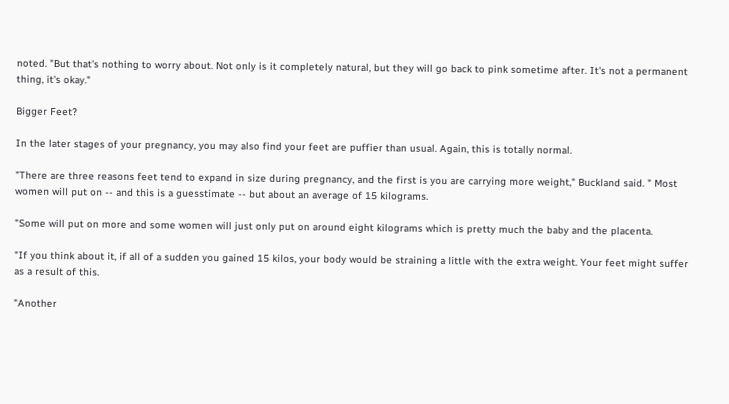noted. "But that's nothing to worry about. Not only is it completely natural, but they will go back to pink sometime after. It's not a permanent thing, it's okay."

Bigger Feet?

In the later stages of your pregnancy, you may also find your feet are puffier than usual. Again, this is totally normal.

"There are three reasons feet tend to expand in size during pregnancy, and the first is you are carrying more weight," Buckland said. " Most women will put on -- and this is a guesstimate -- but about an average of 15 kilograms.

"Some will put on more and some women will just only put on around eight kilograms which is pretty much the baby and the placenta.

"If you think about it, if all of a sudden you gained 15 kilos, your body would be straining a little with the extra weight. Your feet might suffer as a result of this.

"Another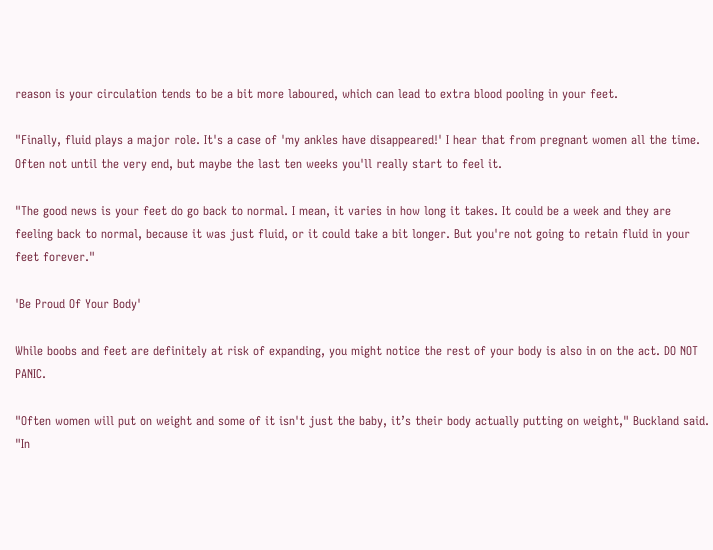reason is your circulation tends to be a bit more laboured, which can lead to extra blood pooling in your feet.

"Finally, fluid plays a major role. It's a case of 'my ankles have disappeared!' I hear that from pregnant women all the time. Often not until the very end, but maybe the last ten weeks you'll really start to feel it.

"The good news is your feet do go back to normal. I mean, it varies in how long it takes. It could be a week and they are feeling back to normal, because it was just fluid, or it could take a bit longer. But you're not going to retain fluid in your feet forever."

'Be Proud Of Your Body'

While boobs and feet are definitely at risk of expanding, you might notice the rest of your body is also in on the act. DO NOT PANIC.

"Often women will put on weight and some of it isn't just the baby, it’s their body actually putting on weight," Buckland said. "In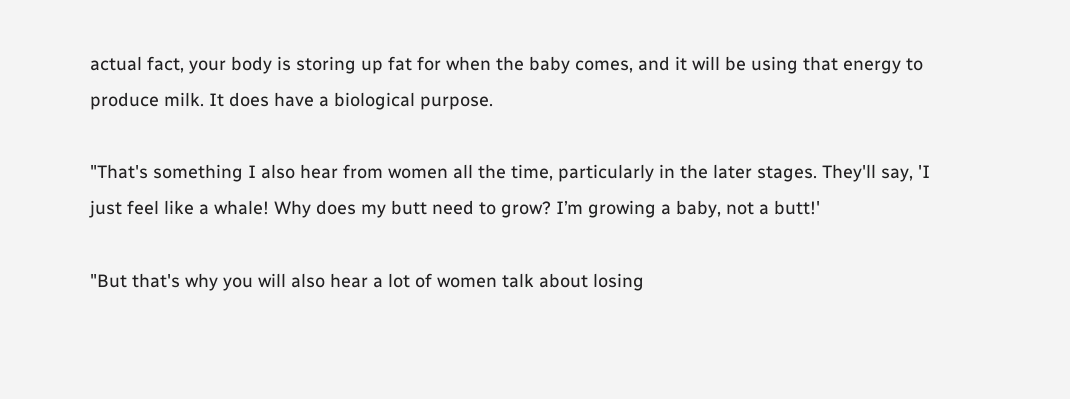actual fact, your body is storing up fat for when the baby comes, and it will be using that energy to produce milk. It does have a biological purpose.

"That's something I also hear from women all the time, particularly in the later stages. They'll say, 'I just feel like a whale! Why does my butt need to grow? I’m growing a baby, not a butt!'

"But that's why you will also hear a lot of women talk about losing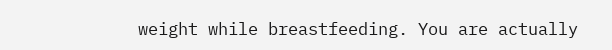weight while breastfeeding. You are actually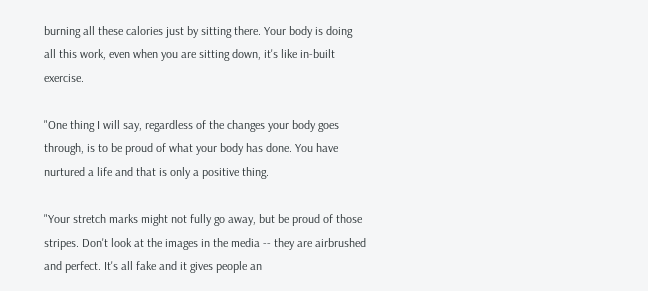burning all these calories just by sitting there. Your body is doing all this work, even when you are sitting down, it's like in-built exercise.

"One thing I will say, regardless of the changes your body goes through, is to be proud of what your body has done. You have nurtured a life and that is only a positive thing.

"Your stretch marks might not fully go away, but be proud of those stripes. Don't look at the images in the media -- they are airbrushed and perfect. It's all fake and it gives people an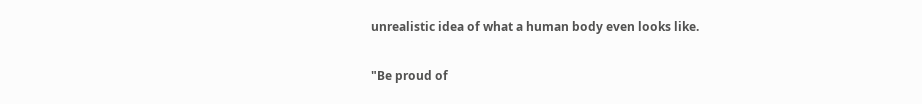unrealistic idea of what a human body even looks like.

"Be proud of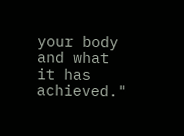your body and what it has achieved."